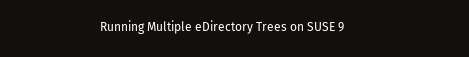Running Multiple eDirectory Trees on SUSE 9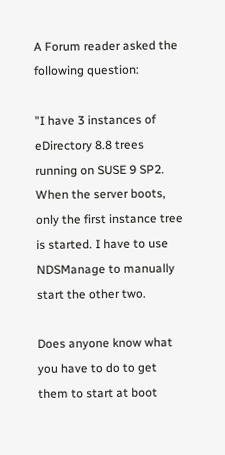A Forum reader asked the following question:

"I have 3 instances of eDirectory 8.8 trees running on SUSE 9 SP2. When the server boots, only the first instance tree is started. I have to use NDSManage to manually start the other two.

Does anyone know what you have to do to get them to start at boot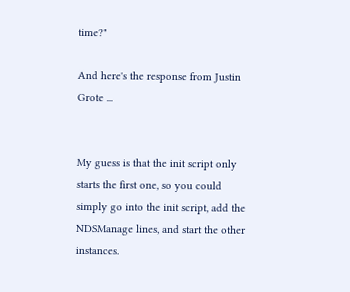time?"

And here's the response from Justin Grote ...


My guess is that the init script only starts the first one, so you could simply go into the init script, add the NDSManage lines, and start the other instances.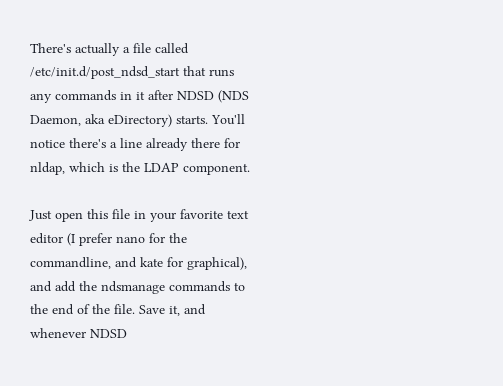There's actually a file called /etc/init.d/post_ndsd_start that runs any commands in it after NDSD (NDS Daemon, aka eDirectory) starts. You'll notice there's a line already there for nldap, which is the LDAP component.

Just open this file in your favorite text editor (I prefer nano for the commandline, and kate for graphical), and add the ndsmanage commands to the end of the file. Save it, and whenever NDSD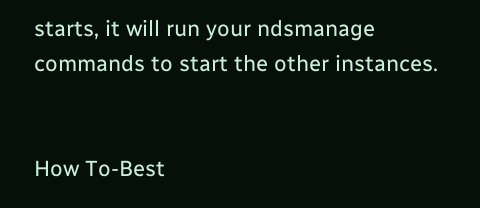starts, it will run your ndsmanage commands to start the other instances.


How To-Best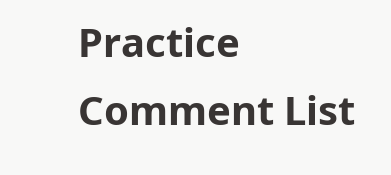Practice
Comment List